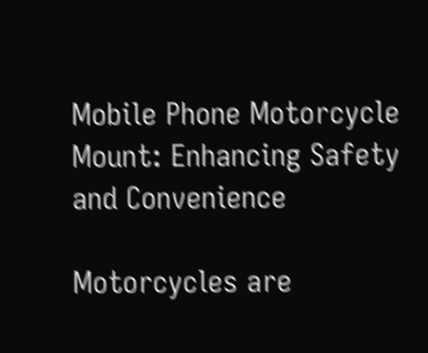Mobile Phone Motorcycle Mount: Enhancing Safety and Convenience

Motorcycles are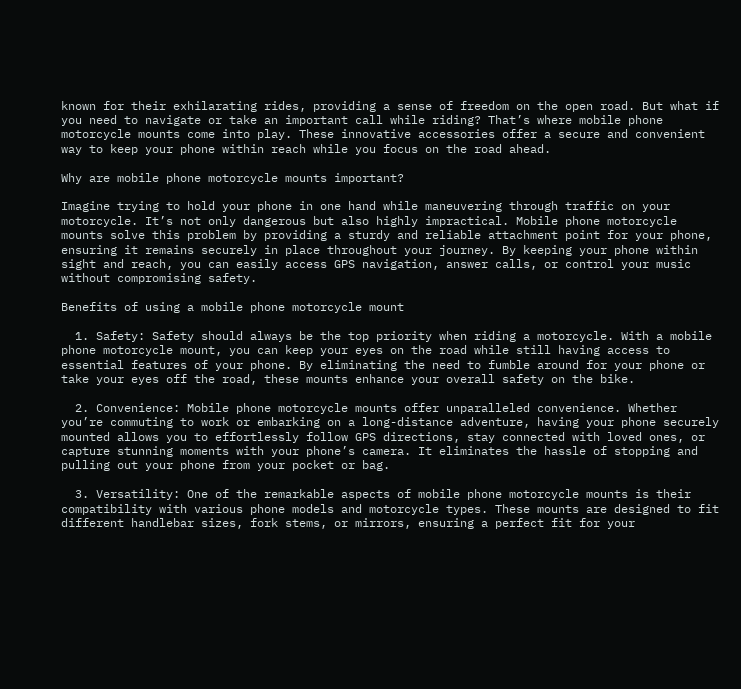known for their exhilarating rides, providing a sense of freedom on the open road. But what if you need to navigate or take an important call while riding? That’s where mobile phone motorcycle mounts come into play. These innovative accessories offer a secure and convenient way to keep your phone within reach while you focus on the road ahead.

Why are mobile phone motorcycle mounts important?

Imagine trying to hold your phone in one hand while maneuvering through traffic on your motorcycle. It’s not only dangerous but also highly impractical. Mobile phone motorcycle mounts solve this problem by providing a sturdy and reliable attachment point for your phone, ensuring it remains securely in place throughout your journey. By keeping your phone within sight and reach, you can easily access GPS navigation, answer calls, or control your music without compromising safety.

Benefits of using a mobile phone motorcycle mount

  1. Safety: Safety should always be the top priority when riding a motorcycle. With a mobile phone motorcycle mount, you can keep your eyes on the road while still having access to essential features of your phone. By eliminating the need to fumble around for your phone or take your eyes off the road, these mounts enhance your overall safety on the bike.

  2. Convenience: Mobile phone motorcycle mounts offer unparalleled convenience. Whether you’re commuting to work or embarking on a long-distance adventure, having your phone securely mounted allows you to effortlessly follow GPS directions, stay connected with loved ones, or capture stunning moments with your phone’s camera. It eliminates the hassle of stopping and pulling out your phone from your pocket or bag.

  3. Versatility: One of the remarkable aspects of mobile phone motorcycle mounts is their compatibility with various phone models and motorcycle types. These mounts are designed to fit different handlebar sizes, fork stems, or mirrors, ensuring a perfect fit for your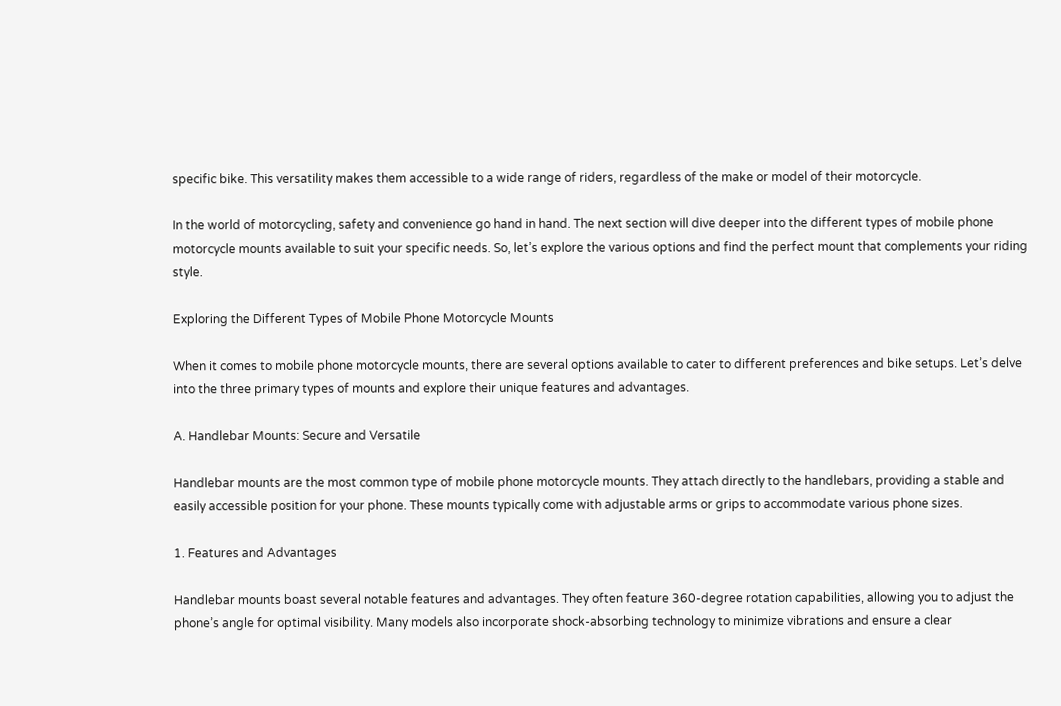specific bike. This versatility makes them accessible to a wide range of riders, regardless of the make or model of their motorcycle.

In the world of motorcycling, safety and convenience go hand in hand. The next section will dive deeper into the different types of mobile phone motorcycle mounts available to suit your specific needs. So, let’s explore the various options and find the perfect mount that complements your riding style.

Exploring the Different Types of Mobile Phone Motorcycle Mounts

When it comes to mobile phone motorcycle mounts, there are several options available to cater to different preferences and bike setups. Let’s delve into the three primary types of mounts and explore their unique features and advantages.

A. Handlebar Mounts: Secure and Versatile

Handlebar mounts are the most common type of mobile phone motorcycle mounts. They attach directly to the handlebars, providing a stable and easily accessible position for your phone. These mounts typically come with adjustable arms or grips to accommodate various phone sizes.

1. Features and Advantages

Handlebar mounts boast several notable features and advantages. They often feature 360-degree rotation capabilities, allowing you to adjust the phone’s angle for optimal visibility. Many models also incorporate shock-absorbing technology to minimize vibrations and ensure a clear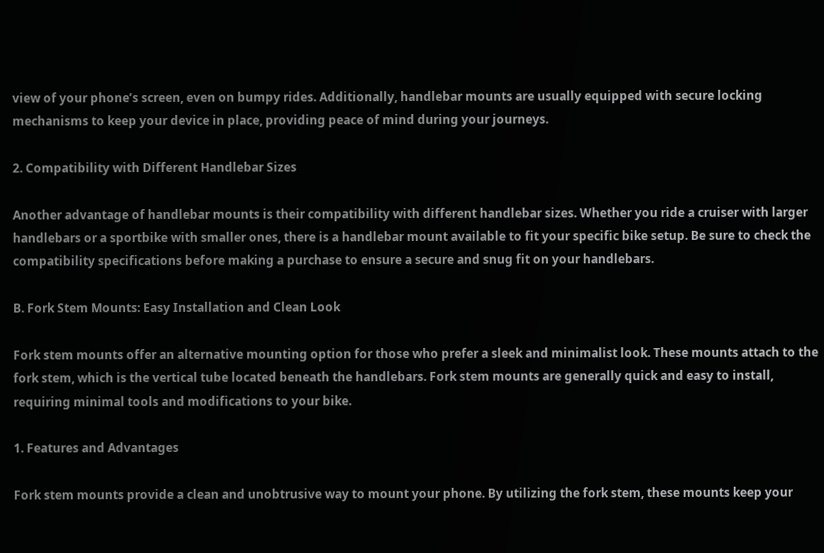view of your phone’s screen, even on bumpy rides. Additionally, handlebar mounts are usually equipped with secure locking mechanisms to keep your device in place, providing peace of mind during your journeys.

2. Compatibility with Different Handlebar Sizes

Another advantage of handlebar mounts is their compatibility with different handlebar sizes. Whether you ride a cruiser with larger handlebars or a sportbike with smaller ones, there is a handlebar mount available to fit your specific bike setup. Be sure to check the compatibility specifications before making a purchase to ensure a secure and snug fit on your handlebars.

B. Fork Stem Mounts: Easy Installation and Clean Look

Fork stem mounts offer an alternative mounting option for those who prefer a sleek and minimalist look. These mounts attach to the fork stem, which is the vertical tube located beneath the handlebars. Fork stem mounts are generally quick and easy to install, requiring minimal tools and modifications to your bike.

1. Features and Advantages

Fork stem mounts provide a clean and unobtrusive way to mount your phone. By utilizing the fork stem, these mounts keep your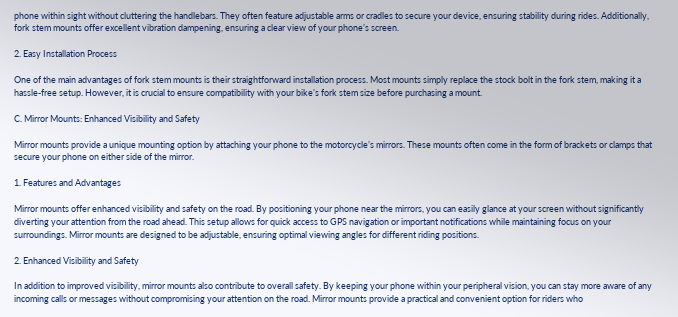phone within sight without cluttering the handlebars. They often feature adjustable arms or cradles to secure your device, ensuring stability during rides. Additionally, fork stem mounts offer excellent vibration dampening, ensuring a clear view of your phone’s screen.

2. Easy Installation Process

One of the main advantages of fork stem mounts is their straightforward installation process. Most mounts simply replace the stock bolt in the fork stem, making it a hassle-free setup. However, it is crucial to ensure compatibility with your bike’s fork stem size before purchasing a mount.

C. Mirror Mounts: Enhanced Visibility and Safety

Mirror mounts provide a unique mounting option by attaching your phone to the motorcycle’s mirrors. These mounts often come in the form of brackets or clamps that secure your phone on either side of the mirror.

1. Features and Advantages

Mirror mounts offer enhanced visibility and safety on the road. By positioning your phone near the mirrors, you can easily glance at your screen without significantly diverting your attention from the road ahead. This setup allows for quick access to GPS navigation or important notifications while maintaining focus on your surroundings. Mirror mounts are designed to be adjustable, ensuring optimal viewing angles for different riding positions.

2. Enhanced Visibility and Safety

In addition to improved visibility, mirror mounts also contribute to overall safety. By keeping your phone within your peripheral vision, you can stay more aware of any incoming calls or messages without compromising your attention on the road. Mirror mounts provide a practical and convenient option for riders who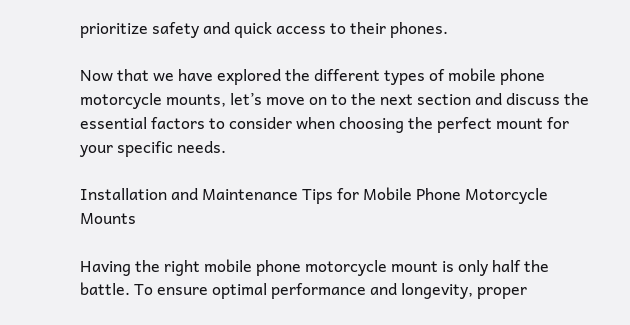prioritize safety and quick access to their phones.

Now that we have explored the different types of mobile phone motorcycle mounts, let’s move on to the next section and discuss the essential factors to consider when choosing the perfect mount for your specific needs.

Installation and Maintenance Tips for Mobile Phone Motorcycle Mounts

Having the right mobile phone motorcycle mount is only half the battle. To ensure optimal performance and longevity, proper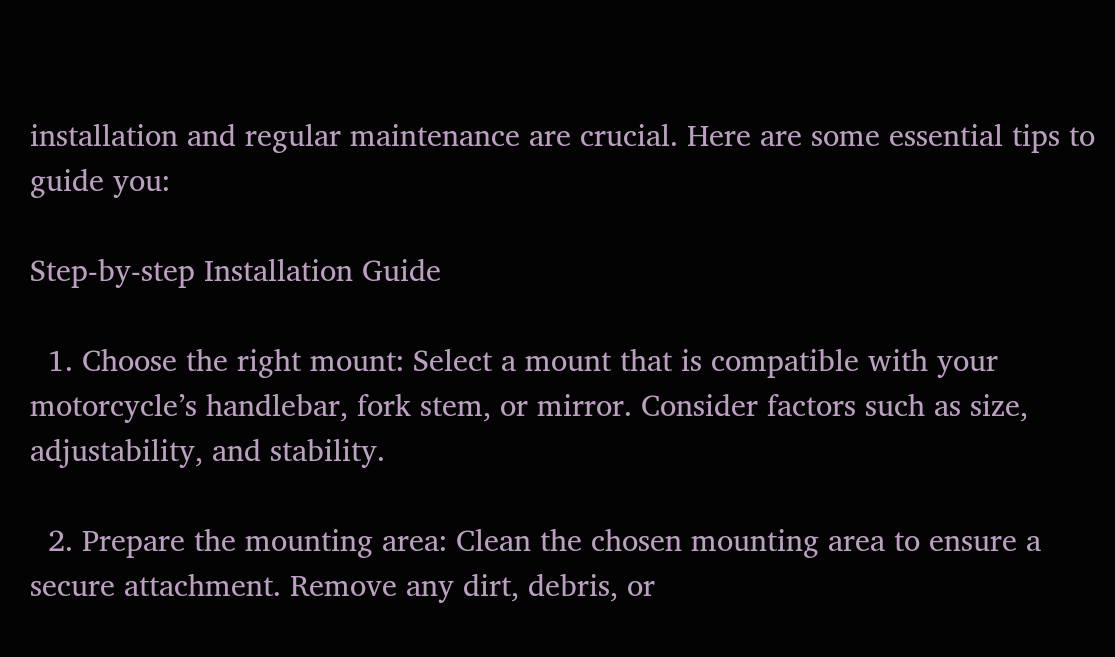installation and regular maintenance are crucial. Here are some essential tips to guide you:

Step-by-step Installation Guide

  1. Choose the right mount: Select a mount that is compatible with your motorcycle’s handlebar, fork stem, or mirror. Consider factors such as size, adjustability, and stability.

  2. Prepare the mounting area: Clean the chosen mounting area to ensure a secure attachment. Remove any dirt, debris, or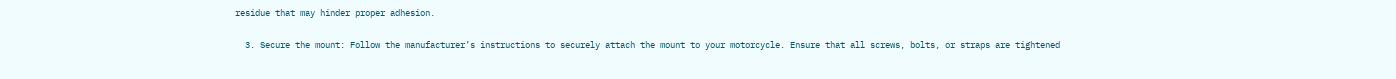residue that may hinder proper adhesion.

  3. Secure the mount: Follow the manufacturer’s instructions to securely attach the mount to your motorcycle. Ensure that all screws, bolts, or straps are tightened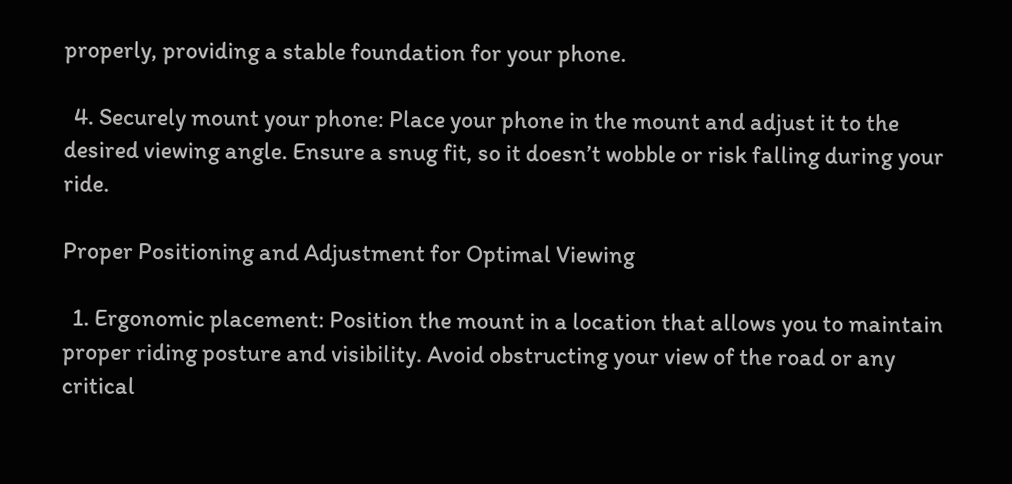properly, providing a stable foundation for your phone.

  4. Securely mount your phone: Place your phone in the mount and adjust it to the desired viewing angle. Ensure a snug fit, so it doesn’t wobble or risk falling during your ride.

Proper Positioning and Adjustment for Optimal Viewing

  1. Ergonomic placement: Position the mount in a location that allows you to maintain proper riding posture and visibility. Avoid obstructing your view of the road or any critical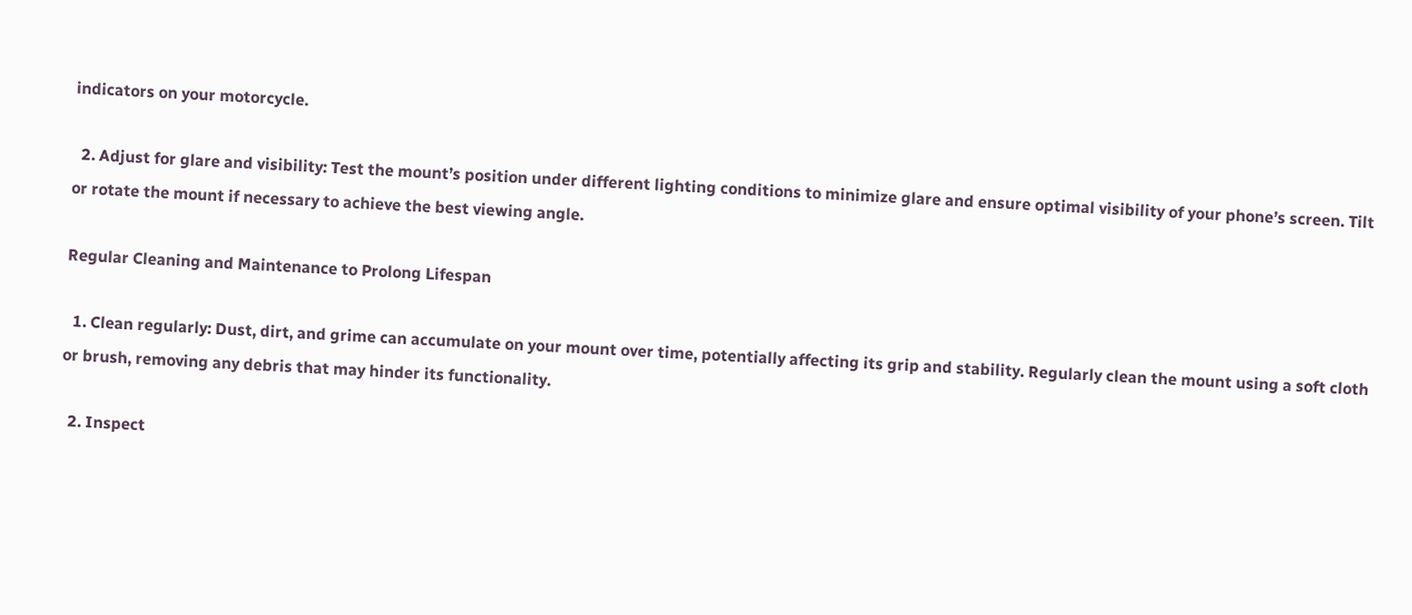indicators on your motorcycle.

  2. Adjust for glare and visibility: Test the mount’s position under different lighting conditions to minimize glare and ensure optimal visibility of your phone’s screen. Tilt or rotate the mount if necessary to achieve the best viewing angle.

Regular Cleaning and Maintenance to Prolong Lifespan

  1. Clean regularly: Dust, dirt, and grime can accumulate on your mount over time, potentially affecting its grip and stability. Regularly clean the mount using a soft cloth or brush, removing any debris that may hinder its functionality.

  2. Inspect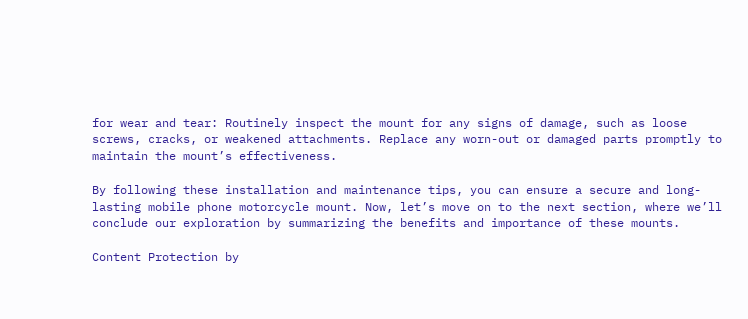for wear and tear: Routinely inspect the mount for any signs of damage, such as loose screws, cracks, or weakened attachments. Replace any worn-out or damaged parts promptly to maintain the mount’s effectiveness.

By following these installation and maintenance tips, you can ensure a secure and long-lasting mobile phone motorcycle mount. Now, let’s move on to the next section, where we’ll conclude our exploration by summarizing the benefits and importance of these mounts.

Content Protection by